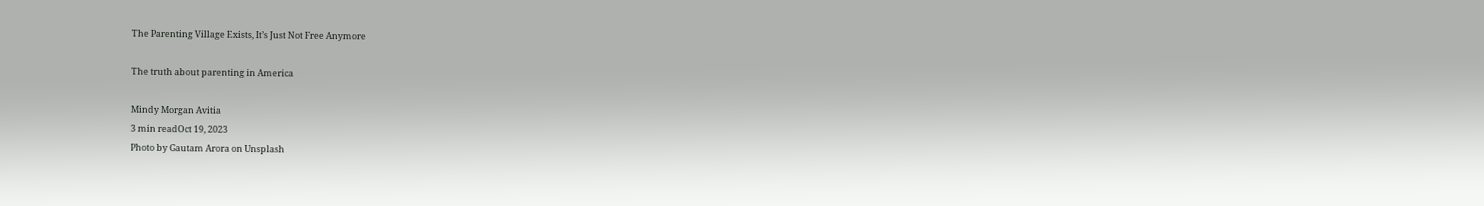The Parenting Village Exists, It’s Just Not Free Anymore

The truth about parenting in America

Mindy Morgan Avitia
3 min readOct 19, 2023
Photo by Gautam Arora on Unsplash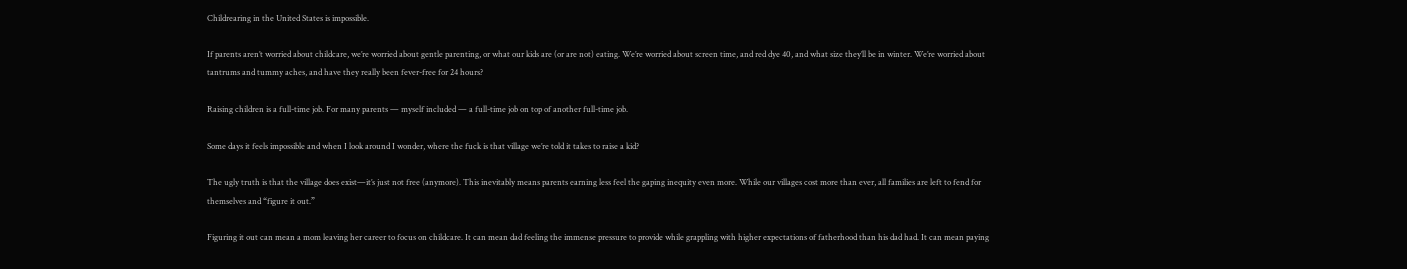Childrearing in the United States is impossible.

If parents aren’t worried about childcare, we’re worried about gentle parenting, or what our kids are (or are not) eating. We’re worried about screen time, and red dye 40, and what size they’ll be in winter. We’re worried about tantrums and tummy aches, and have they really been fever-free for 24 hours?

Raising children is a full-time job. For many parents — myself included — a full-time job on top of another full-time job.

Some days it feels impossible and when I look around I wonder, where the fuck is that village we’re told it takes to raise a kid?

The ugly truth is that the village does exist—it’s just not free (anymore). This inevitably means parents earning less feel the gaping inequity even more. While our villages cost more than ever, all families are left to fend for themselves and “figure it out.”

Figuring it out can mean a mom leaving her career to focus on childcare. It can mean dad feeling the immense pressure to provide while grappling with higher expectations of fatherhood than his dad had. It can mean paying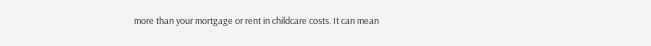more than your mortgage or rent in childcare costs. It can mean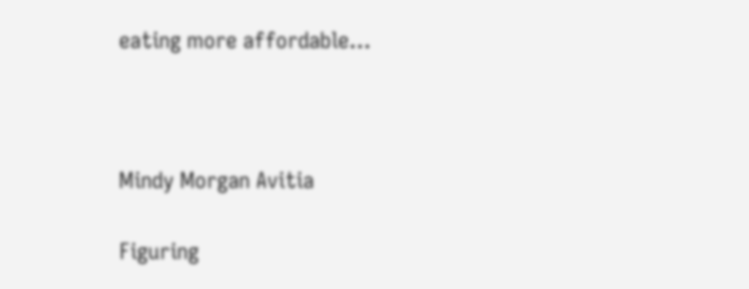eating more affordable…



Mindy Morgan Avitia

Figuring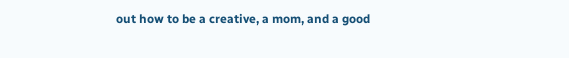out how to be a creative, a mom, and a good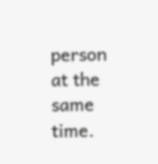person at the same time.